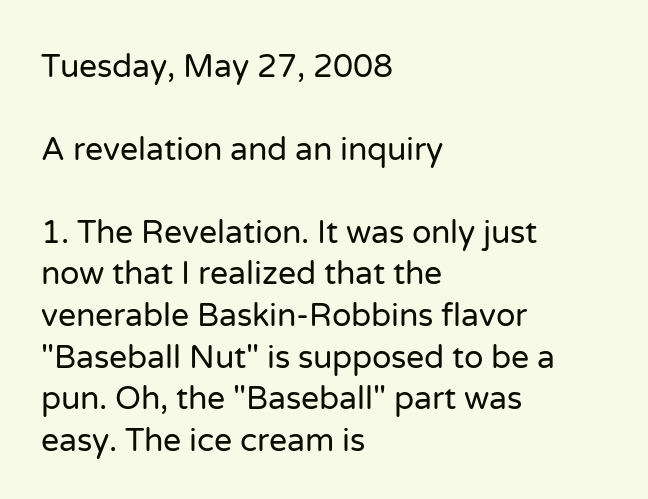Tuesday, May 27, 2008

A revelation and an inquiry

1. The Revelation. It was only just now that I realized that the venerable Baskin-Robbins flavor "Baseball Nut" is supposed to be a pun. Oh, the "Baseball" part was easy. The ice cream is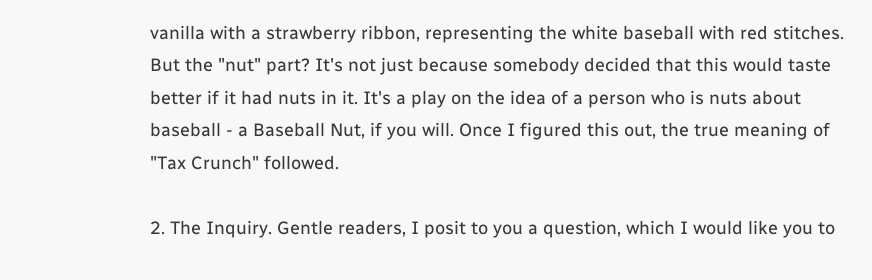vanilla with a strawberry ribbon, representing the white baseball with red stitches. But the "nut" part? It's not just because somebody decided that this would taste better if it had nuts in it. It's a play on the idea of a person who is nuts about baseball - a Baseball Nut, if you will. Once I figured this out, the true meaning of "Tax Crunch" followed.

2. The Inquiry. Gentle readers, I posit to you a question, which I would like you to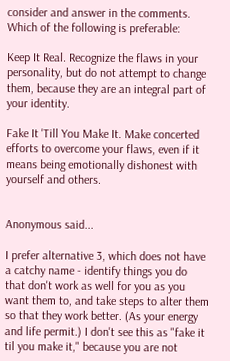consider and answer in the comments. Which of the following is preferable:

Keep It Real. Recognize the flaws in your personality, but do not attempt to change them, because they are an integral part of your identity.

Fake It 'Till You Make It. Make concerted efforts to overcome your flaws, even if it means being emotionally dishonest with yourself and others.


Anonymous said...

I prefer alternative 3, which does not have a catchy name - identify things you do that don't work as well for you as you want them to, and take steps to alter them so that they work better. (As your energy and life permit.) I don't see this as "fake it til you make it," because you are not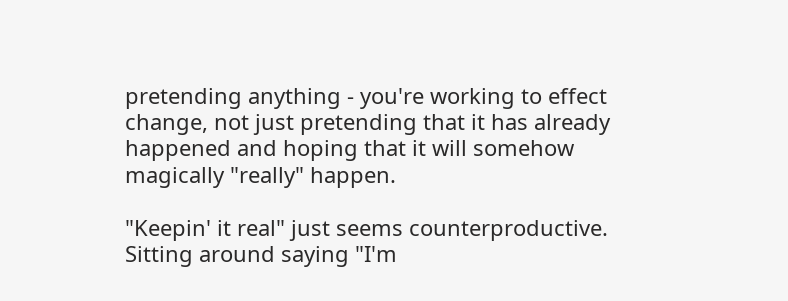pretending anything - you're working to effect change, not just pretending that it has already happened and hoping that it will somehow magically "really" happen.

"Keepin' it real" just seems counterproductive. Sitting around saying "I'm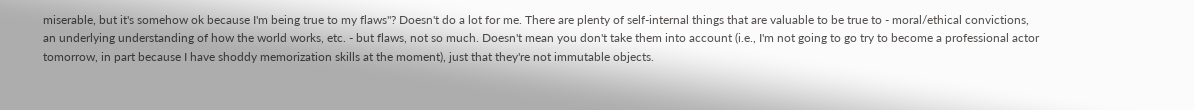miserable, but it's somehow ok because I'm being true to my flaws"? Doesn't do a lot for me. There are plenty of self-internal things that are valuable to be true to - moral/ethical convictions, an underlying understanding of how the world works, etc. - but flaws, not so much. Doesn't mean you don't take them into account (i.e., I'm not going to go try to become a professional actor tomorrow, in part because I have shoddy memorization skills at the moment), just that they're not immutable objects.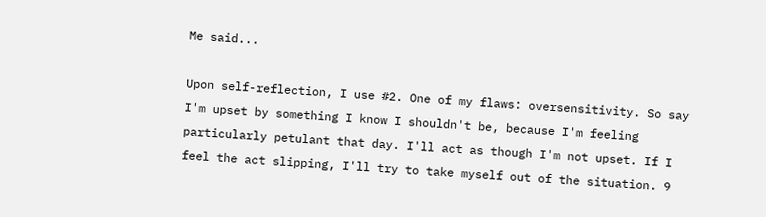Me said...

Upon self-reflection, I use #2. One of my flaws: oversensitivity. So say I'm upset by something I know I shouldn't be, because I'm feeling particularly petulant that day. I'll act as though I'm not upset. If I feel the act slipping, I'll try to take myself out of the situation. 9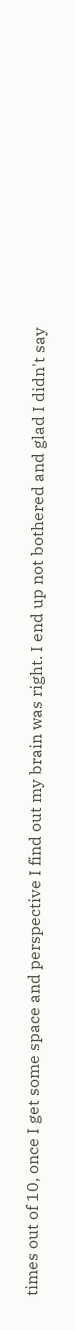times out of 10, once I get some space and perspective I find out my brain was right. I end up not bothered and glad I didn't say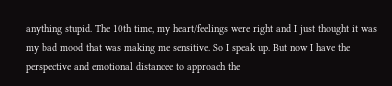anything stupid. The 10th time, my heart/feelings were right and I just thought it was my bad mood that was making me sensitive. So I speak up. But now I have the perspective and emotional distancee to approach the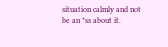situation calmly and not be an *ss about it.